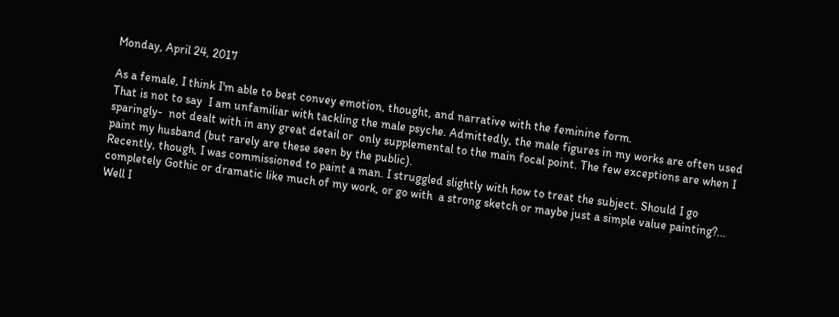Monday, April 24, 2017

As a female, I think I'm able to best convey emotion, thought, and narrative with the feminine form.
That is not to say  I am unfamiliar with tackling the male psyche. Admittedly, the male figures in my works are often used sparingly-  not dealt with in any great detail or  only supplemental to the main focal point. The few exceptions are when I paint my husband (but rarely are these seen by the public).
Recently, though, I was commissioned to paint a man. I struggled slightly with how to treat the subject. Should I go completely Gothic or dramatic like much of my work, or go with  a strong sketch or maybe just a simple value painting?... Well I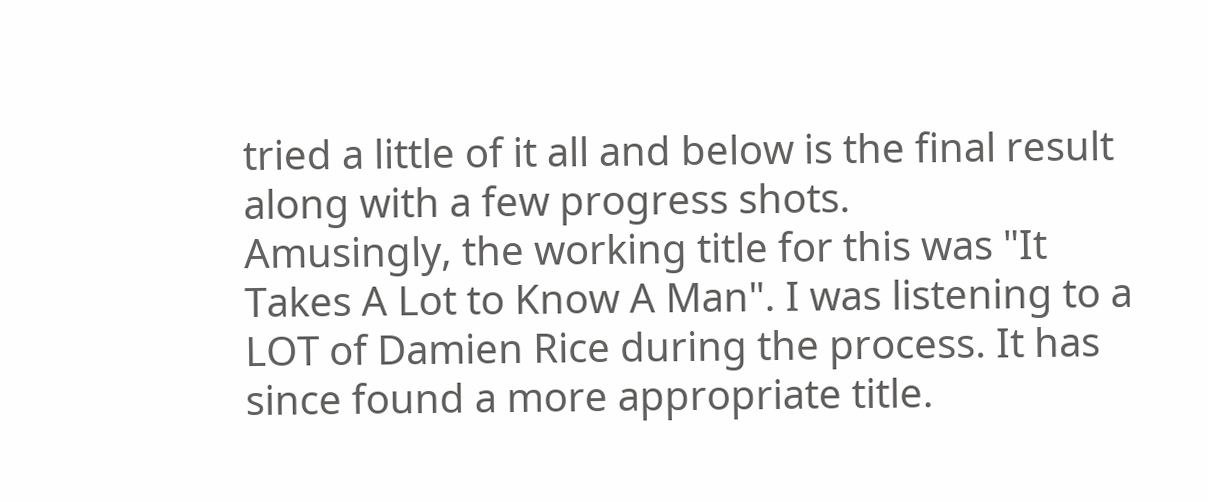tried a little of it all and below is the final result along with a few progress shots.
Amusingly, the working title for this was "It Takes A Lot to Know A Man". I was listening to a LOT of Damien Rice during the process. It has since found a more appropriate title.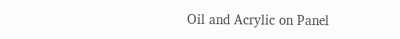Oil and Acrylic on Panel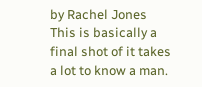by Rachel Jones
This is basically a final shot of it takes a lot to know a man.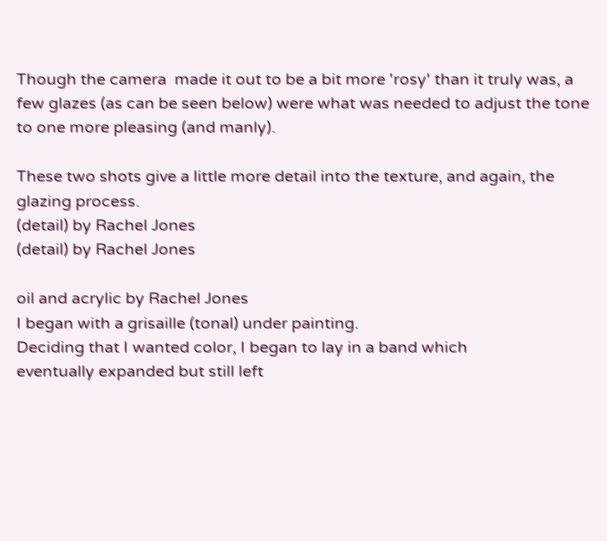Though the camera  made it out to be a bit more 'rosy' than it truly was, a few glazes (as can be seen below) were what was needed to adjust the tone to one more pleasing (and manly).

These two shots give a little more detail into the texture, and again, the glazing process.
(detail) by Rachel Jones
(detail) by Rachel Jones

oil and acrylic by Rachel Jones
I began with a grisaille (tonal) under painting.
Deciding that I wanted color, I began to lay in a band which
eventually expanded but still left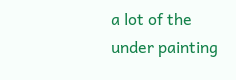a lot of the under painting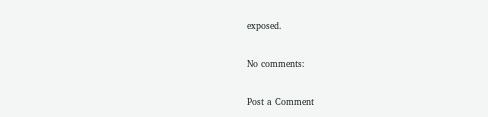exposed.

No comments:

Post a Comment